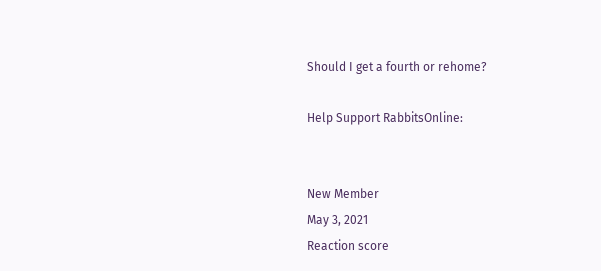Should I get a fourth or rehome?

Help Support RabbitsOnline:


New Member
May 3, 2021
Reaction score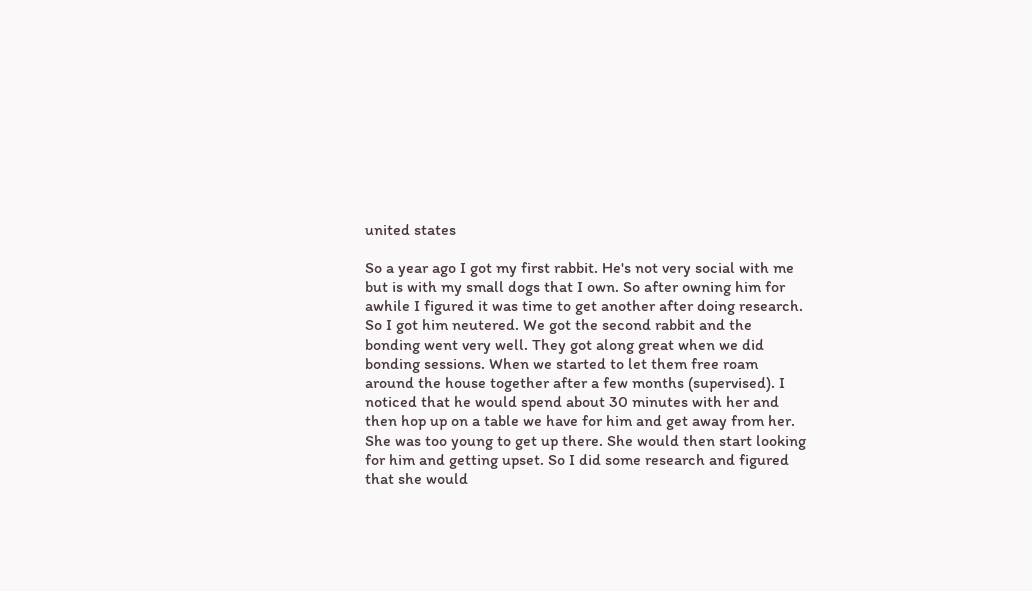united states

So a year ago I got my first rabbit. He's not very social with me but is with my small dogs that I own. So after owning him for awhile I figured it was time to get another after doing research. So I got him neutered. We got the second rabbit and the bonding went very well. They got along great when we did bonding sessions. When we started to let them free roam around the house together after a few months (supervised). I noticed that he would spend about 30 minutes with her and then hop up on a table we have for him and get away from her. She was too young to get up there. She would then start looking for him and getting upset. So I did some research and figured that she would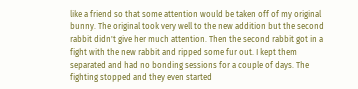like a friend so that some attention would be taken off of my original bunny. The original took very well to the new addition but the second rabbit didn't give her much attention. Then the second rabbit got in a fight with the new rabbit and ripped some fur out. I kept them separated and had no bonding sessions for a couple of days. The fighting stopped and they even started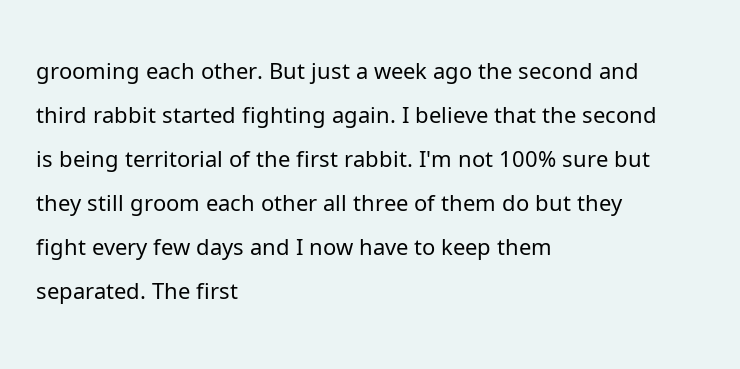grooming each other. But just a week ago the second and third rabbit started fighting again. I believe that the second is being territorial of the first rabbit. I'm not 100% sure but they still groom each other all three of them do but they fight every few days and I now have to keep them separated. The first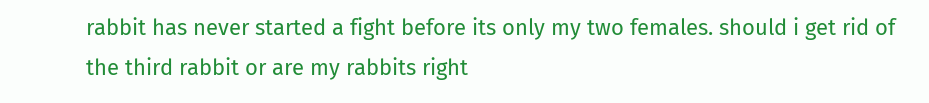rabbit has never started a fight before its only my two females. should i get rid of the third rabbit or are my rabbits right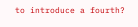to introduce a fourth?